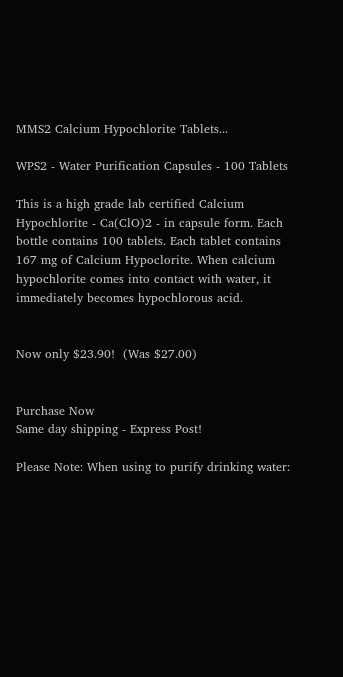MMS2 Calcium Hypochlorite Tablets...

WPS2 - Water Purification Capsules - 100 Tablets

This is a high grade lab certified Calcium Hypochlorite - Ca(ClO)2 - in capsule form. Each bottle contains 100 tablets. Each tablet contains 167 mg of Calcium Hypoclorite. When calcium hypochlorite comes into contact with water, it immediately becomes hypochlorous acid.


Now only $23.90!  (Was $27.00)


Purchase Now
Same day shipping - Express Post!

Please Note: When using to purify drinking water: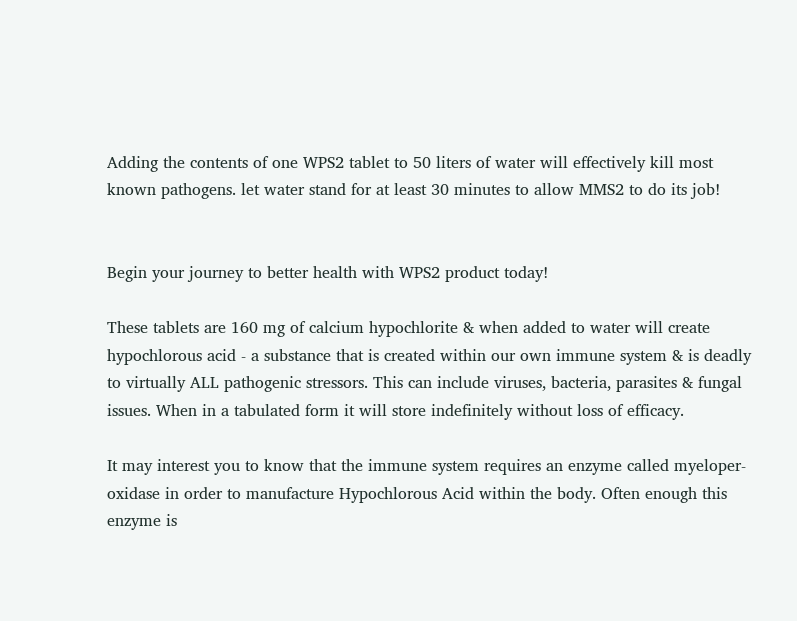Adding the contents of one WPS2 tablet to 50 liters of water will effectively kill most known pathogens. let water stand for at least 30 minutes to allow MMS2 to do its job!


Begin your journey to better health with WPS2 product today!

These tablets are 160 mg of calcium hypochlorite & when added to water will create hypochlorous acid - a substance that is created within our own immune system & is deadly to virtually ALL pathogenic stressors. This can include viruses, bacteria, parasites & fungal issues. When in a tabulated form it will store indefinitely without loss of efficacy.

It may interest you to know that the immune system requires an enzyme called myeloper-oxidase in order to manufacture Hypochlorous Acid within the body. Often enough this enzyme is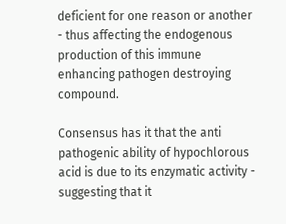deficient for one reason or another - thus affecting the endogenous production of this immune enhancing pathogen destroying compound.

Consensus has it that the anti pathogenic ability of hypochlorous acid is due to its enzymatic activity - suggesting that it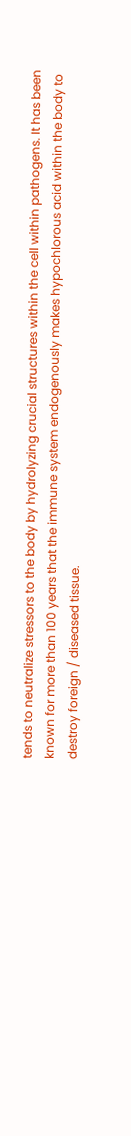tends to neutralize stressors to the body by hydrolyzing crucial structures within the cell within pathogens. It has been known for more than 100 years that the immune system endogenously makes hypochlorous acid within the body to destroy foreign / diseased tissue.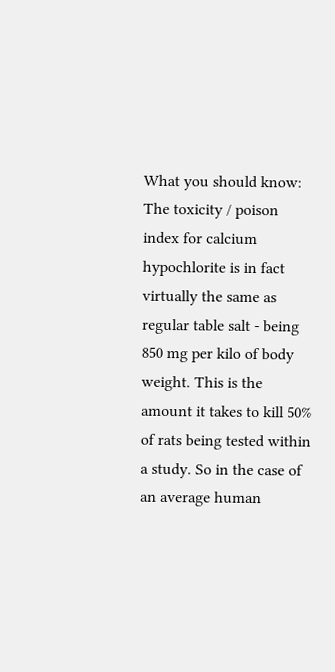What you should know: The toxicity / poison index for calcium hypochlorite is in fact virtually the same as regular table salt - being 850 mg per kilo of body weight. This is the amount it takes to kill 50% of rats being tested within a study. So in the case of  an average human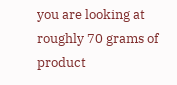you are looking at roughly 70 grams of product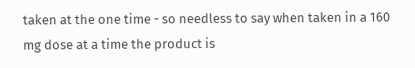taken at the one time - so needless to say when taken in a 160 mg dose at a time the product is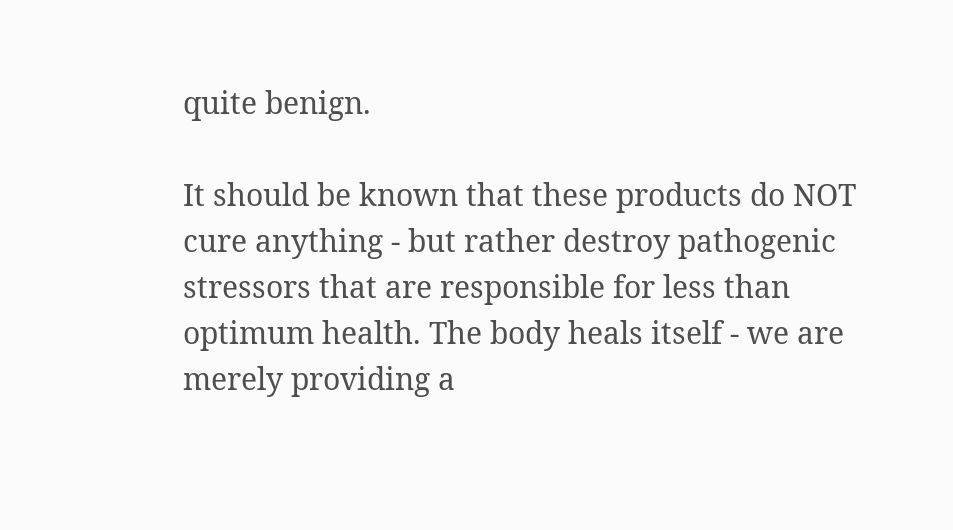quite benign.

It should be known that these products do NOT cure anything - but rather destroy pathogenic stressors that are responsible for less than optimum health. The body heals itself - we are merely providing a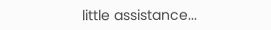little assistance...